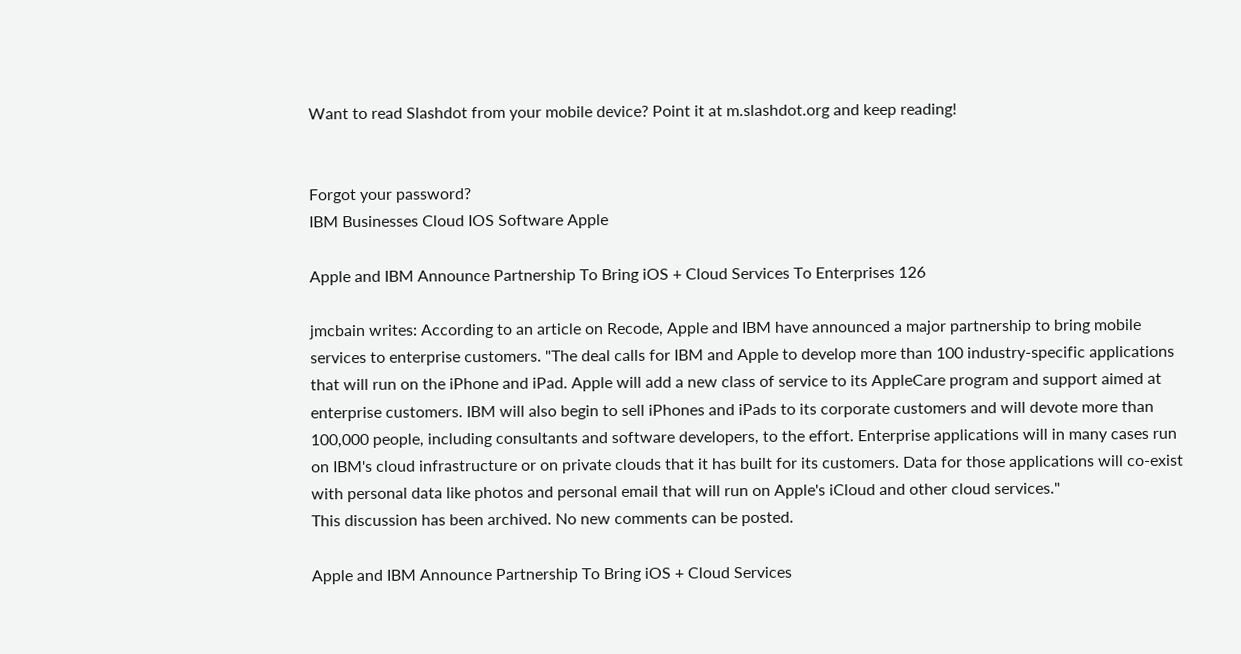Want to read Slashdot from your mobile device? Point it at m.slashdot.org and keep reading!


Forgot your password?
IBM Businesses Cloud IOS Software Apple

Apple and IBM Announce Partnership To Bring iOS + Cloud Services To Enterprises 126

jmcbain writes: According to an article on Recode, Apple and IBM have announced a major partnership to bring mobile services to enterprise customers. "The deal calls for IBM and Apple to develop more than 100 industry-specific applications that will run on the iPhone and iPad. Apple will add a new class of service to its AppleCare program and support aimed at enterprise customers. IBM will also begin to sell iPhones and iPads to its corporate customers and will devote more than 100,000 people, including consultants and software developers, to the effort. Enterprise applications will in many cases run on IBM's cloud infrastructure or on private clouds that it has built for its customers. Data for those applications will co-exist with personal data like photos and personal email that will run on Apple's iCloud and other cloud services."
This discussion has been archived. No new comments can be posted.

Apple and IBM Announce Partnership To Bring iOS + Cloud Services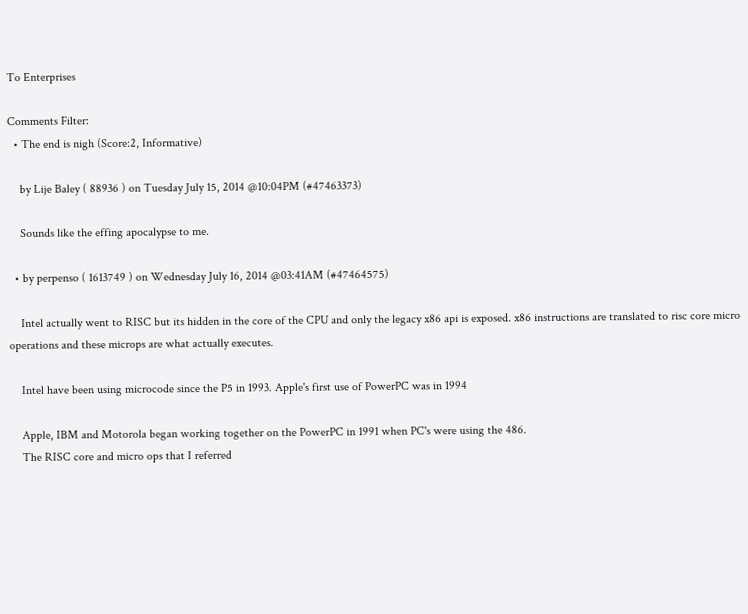To Enterprises

Comments Filter:
  • The end is nigh (Score:2, Informative)

    by Lije Baley ( 88936 ) on Tuesday July 15, 2014 @10:04PM (#47463373)

    Sounds like the effing apocalypse to me.

  • by perpenso ( 1613749 ) on Wednesday July 16, 2014 @03:41AM (#47464575)

    Intel actually went to RISC but its hidden in the core of the CPU and only the legacy x86 api is exposed. x86 instructions are translated to risc core micro operations and these microps are what actually executes.

    Intel have been using microcode since the P5 in 1993. Apple's first use of PowerPC was in 1994

    Apple, IBM and Motorola began working together on the PowerPC in 1991 when PC's were using the 486.
    The RISC core and micro ops that I referred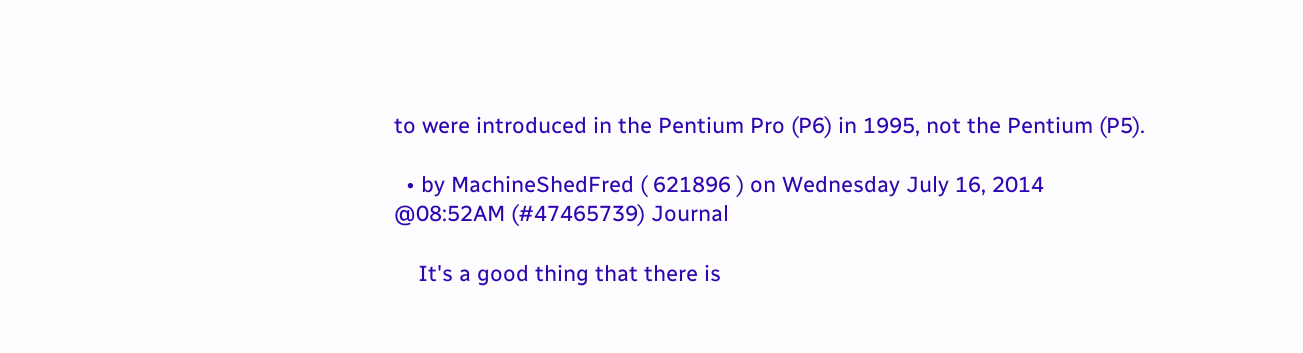to were introduced in the Pentium Pro (P6) in 1995, not the Pentium (P5).

  • by MachineShedFred ( 621896 ) on Wednesday July 16, 2014 @08:52AM (#47465739) Journal

    It's a good thing that there is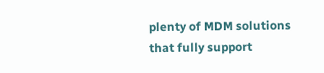plenty of MDM solutions that fully support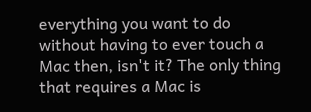everything you want to do without having to ever touch a Mac then, isn't it? The only thing that requires a Mac is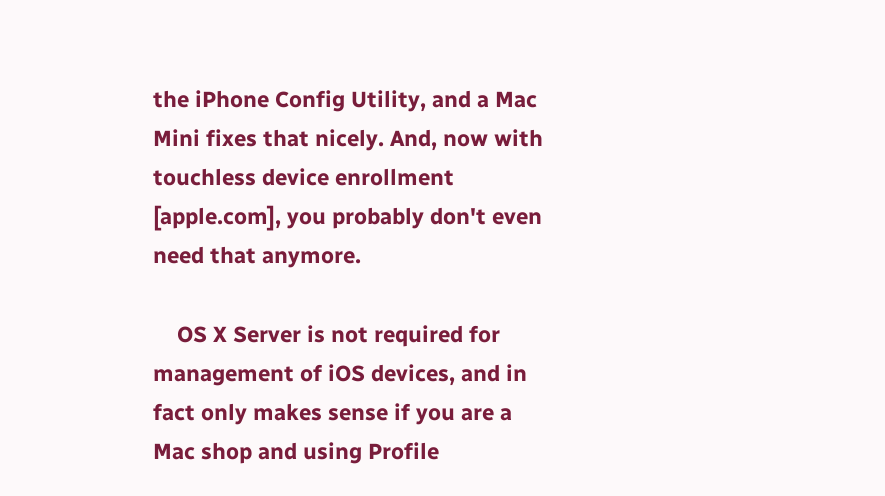the iPhone Config Utility, and a Mac Mini fixes that nicely. And, now with touchless device enrollment [apple.com], you probably don't even need that anymore.

    OS X Server is not required for management of iOS devices, and in fact only makes sense if you are a Mac shop and using Profile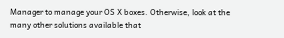Manager to manage your OS X boxes. Otherwise, look at the many other solutions available that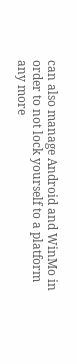can also manage Android and WinMo in order to not lock yourself to a platform any more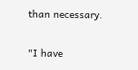than necessary.

"I have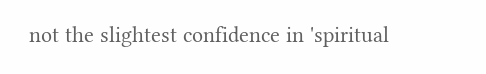not the slightest confidence in 'spiritual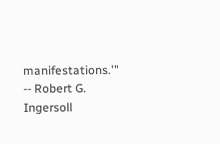manifestations.'" -- Robert G. Ingersoll